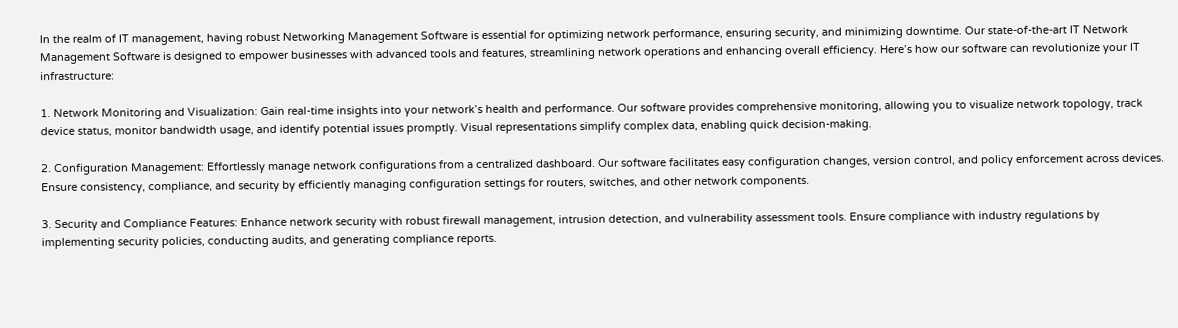In the realm of IT management, having robust Networking Management Software is essential for optimizing network performance, ensuring security, and minimizing downtime. Our state-of-the-art IT Network Management Software is designed to empower businesses with advanced tools and features, streamlining network operations and enhancing overall efficiency. Here’s how our software can revolutionize your IT infrastructure:

1. Network Monitoring and Visualization: Gain real-time insights into your network’s health and performance. Our software provides comprehensive monitoring, allowing you to visualize network topology, track device status, monitor bandwidth usage, and identify potential issues promptly. Visual representations simplify complex data, enabling quick decision-making.

2. Configuration Management: Effortlessly manage network configurations from a centralized dashboard. Our software facilitates easy configuration changes, version control, and policy enforcement across devices. Ensure consistency, compliance, and security by efficiently managing configuration settings for routers, switches, and other network components.

3. Security and Compliance Features: Enhance network security with robust firewall management, intrusion detection, and vulnerability assessment tools. Ensure compliance with industry regulations by implementing security policies, conducting audits, and generating compliance reports.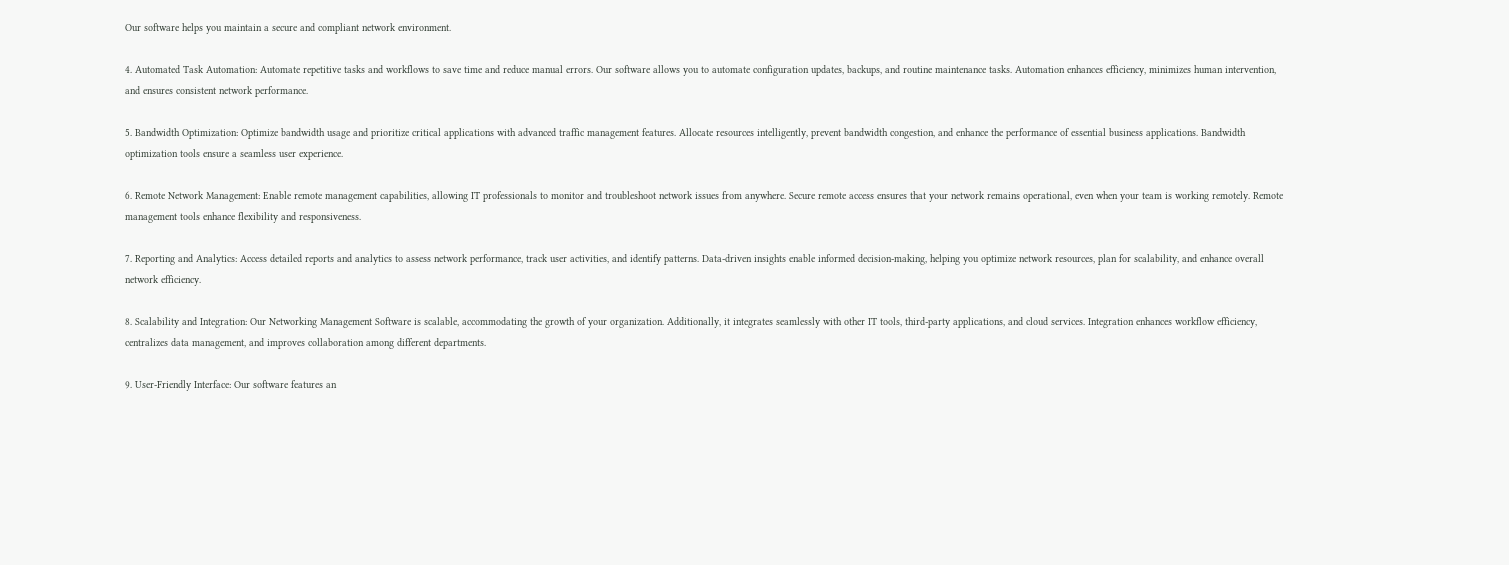Our software helps you maintain a secure and compliant network environment.

4. Automated Task Automation: Automate repetitive tasks and workflows to save time and reduce manual errors. Our software allows you to automate configuration updates, backups, and routine maintenance tasks. Automation enhances efficiency, minimizes human intervention, and ensures consistent network performance.

5. Bandwidth Optimization: Optimize bandwidth usage and prioritize critical applications with advanced traffic management features. Allocate resources intelligently, prevent bandwidth congestion, and enhance the performance of essential business applications. Bandwidth optimization tools ensure a seamless user experience.

6. Remote Network Management: Enable remote management capabilities, allowing IT professionals to monitor and troubleshoot network issues from anywhere. Secure remote access ensures that your network remains operational, even when your team is working remotely. Remote management tools enhance flexibility and responsiveness.

7. Reporting and Analytics: Access detailed reports and analytics to assess network performance, track user activities, and identify patterns. Data-driven insights enable informed decision-making, helping you optimize network resources, plan for scalability, and enhance overall network efficiency.

8. Scalability and Integration: Our Networking Management Software is scalable, accommodating the growth of your organization. Additionally, it integrates seamlessly with other IT tools, third-party applications, and cloud services. Integration enhances workflow efficiency, centralizes data management, and improves collaboration among different departments.

9. User-Friendly Interface: Our software features an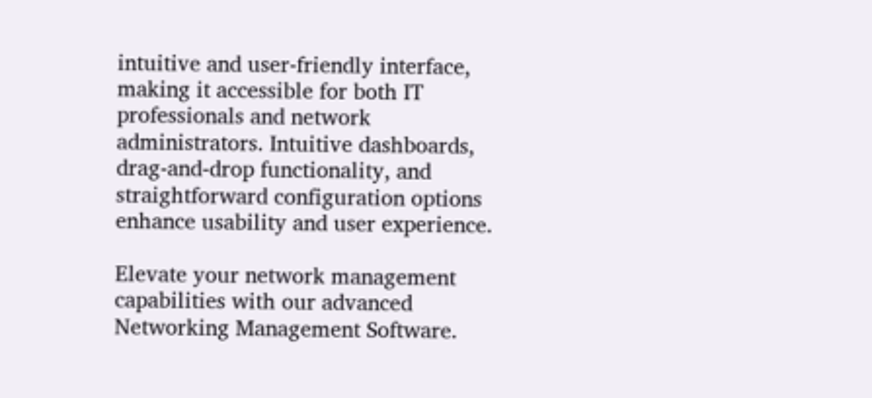intuitive and user-friendly interface, making it accessible for both IT professionals and network administrators. Intuitive dashboards, drag-and-drop functionality, and straightforward configuration options enhance usability and user experience.

Elevate your network management capabilities with our advanced Networking Management Software.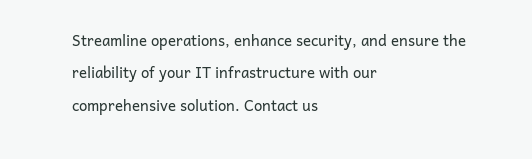Streamline operations, enhance security, and ensure the reliability of your IT infrastructure with our comprehensive solution. Contact us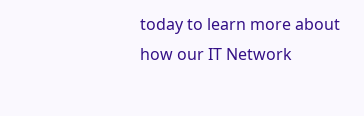today to learn more about how our IT Network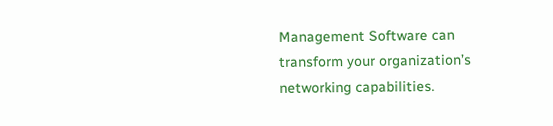Management Software can transform your organization’s networking capabilities.